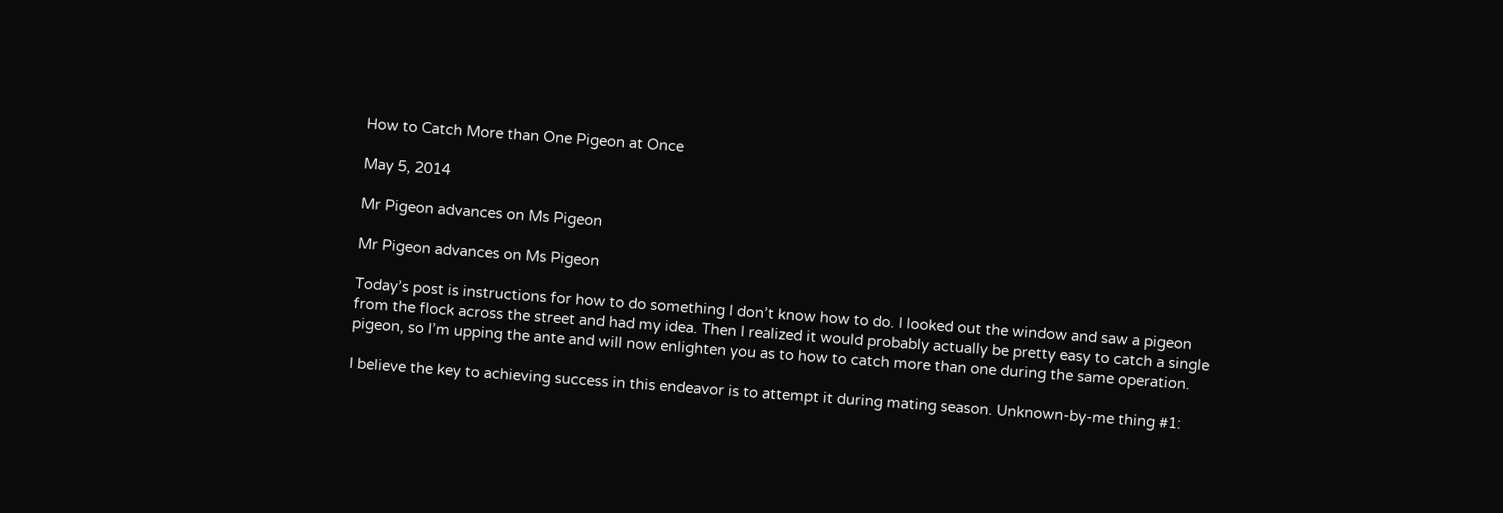How to Catch More than One Pigeon at Once

May 5, 2014

Mr Pigeon advances on Ms Pigeon

Mr Pigeon advances on Ms Pigeon

Today’s post is instructions for how to do something I don’t know how to do. I looked out the window and saw a pigeon from the flock across the street and had my idea. Then I realized it would probably actually be pretty easy to catch a single pigeon, so I’m upping the ante and will now enlighten you as to how to catch more than one during the same operation.

I believe the key to achieving success in this endeavor is to attempt it during mating season. Unknown-by-me thing #1: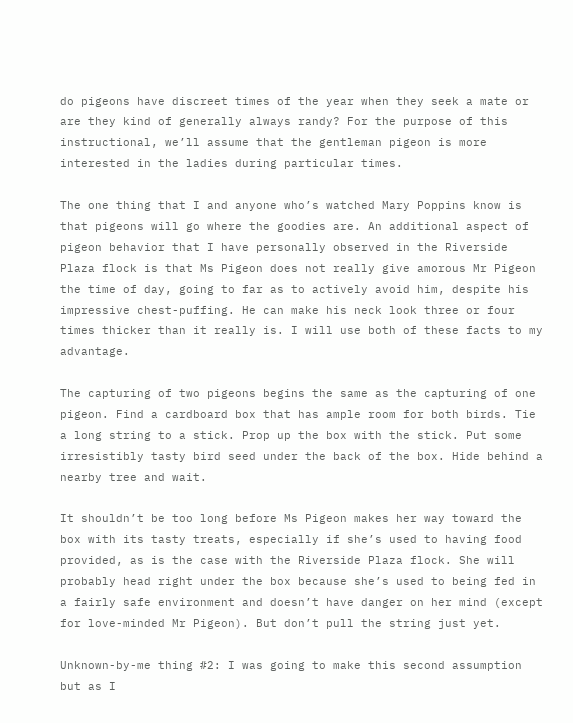do pigeons have discreet times of the year when they seek a mate or are they kind of generally always randy? For the purpose of this instructional, we’ll assume that the gentleman pigeon is more interested in the ladies during particular times.

The one thing that I and anyone who’s watched Mary Poppins know is that pigeons will go where the goodies are. An additional aspect of pigeon behavior that I have personally observed in the Riverside Plaza flock is that Ms Pigeon does not really give amorous Mr Pigeon the time of day, going to far as to actively avoid him, despite his impressive chest-puffing. He can make his neck look three or four times thicker than it really is. I will use both of these facts to my advantage.

The capturing of two pigeons begins the same as the capturing of one pigeon. Find a cardboard box that has ample room for both birds. Tie a long string to a stick. Prop up the box with the stick. Put some irresistibly tasty bird seed under the back of the box. Hide behind a nearby tree and wait.

It shouldn’t be too long before Ms Pigeon makes her way toward the box with its tasty treats, especially if she’s used to having food provided, as is the case with the Riverside Plaza flock. She will probably head right under the box because she’s used to being fed in a fairly safe environment and doesn’t have danger on her mind (except for love-minded Mr Pigeon). But don’t pull the string just yet.

Unknown-by-me thing #2: I was going to make this second assumption but as I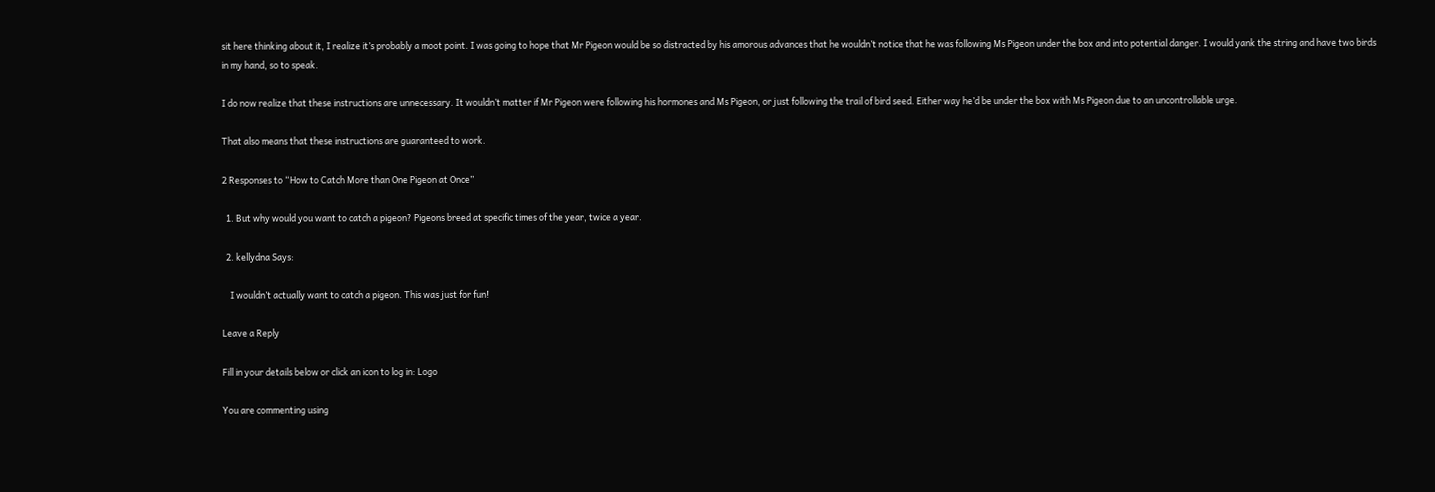sit here thinking about it, I realize it’s probably a moot point. I was going to hope that Mr Pigeon would be so distracted by his amorous advances that he wouldn’t notice that he was following Ms Pigeon under the box and into potential danger. I would yank the string and have two birds in my hand, so to speak.

I do now realize that these instructions are unnecessary. It wouldn’t matter if Mr Pigeon were following his hormones and Ms Pigeon, or just following the trail of bird seed. Either way he’d be under the box with Ms Pigeon due to an uncontrollable urge.

That also means that these instructions are guaranteed to work.

2 Responses to “How to Catch More than One Pigeon at Once”

  1. But why would you want to catch a pigeon? Pigeons breed at specific times of the year, twice a year.

  2. kellydna Says:

    I wouldn’t actually want to catch a pigeon. This was just for fun!

Leave a Reply

Fill in your details below or click an icon to log in: Logo

You are commenting using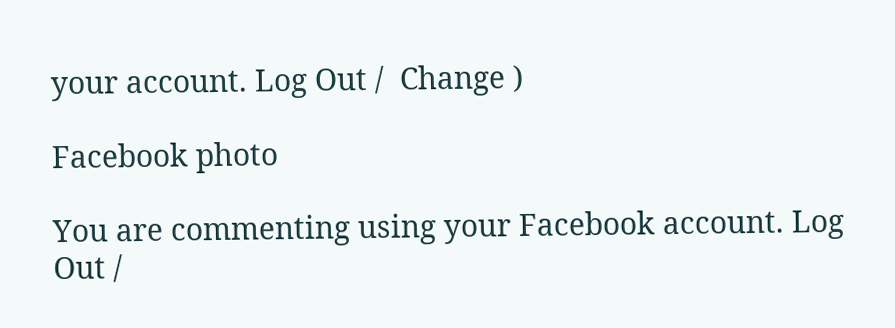your account. Log Out /  Change )

Facebook photo

You are commenting using your Facebook account. Log Out /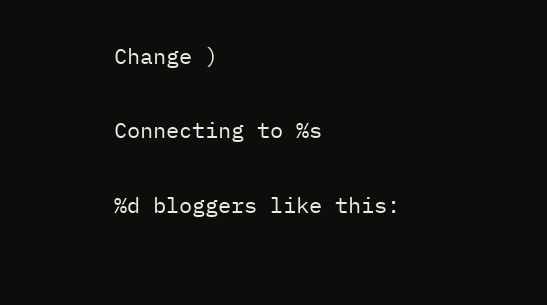Change )

Connecting to %s

%d bloggers like this: